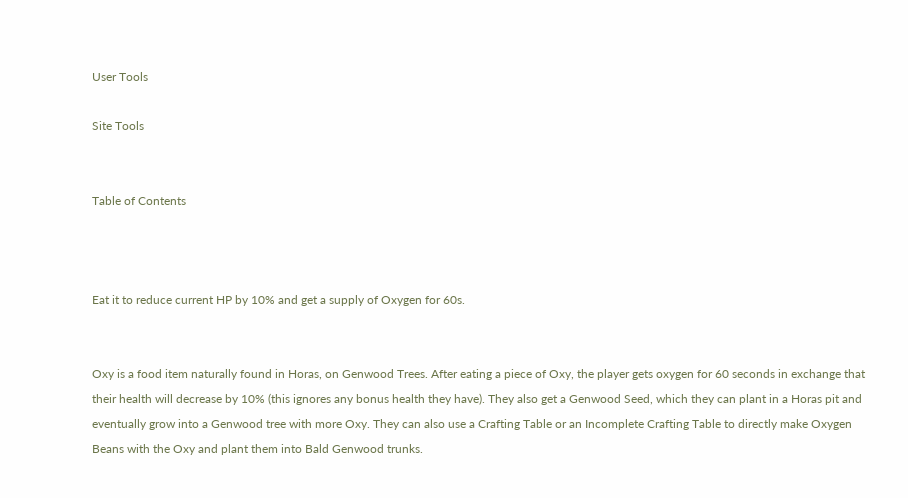User Tools

Site Tools


Table of Contents



Eat it to reduce current HP by 10% and get a supply of Oxygen for 60s.


Oxy is a food item naturally found in Horas, on Genwood Trees. After eating a piece of Oxy, the player gets oxygen for 60 seconds in exchange that their health will decrease by 10% (this ignores any bonus health they have). They also get a Genwood Seed, which they can plant in a Horas pit and eventually grow into a Genwood tree with more Oxy. They can also use a Crafting Table or an Incomplete Crafting Table to directly make Oxygen Beans with the Oxy and plant them into Bald Genwood trunks.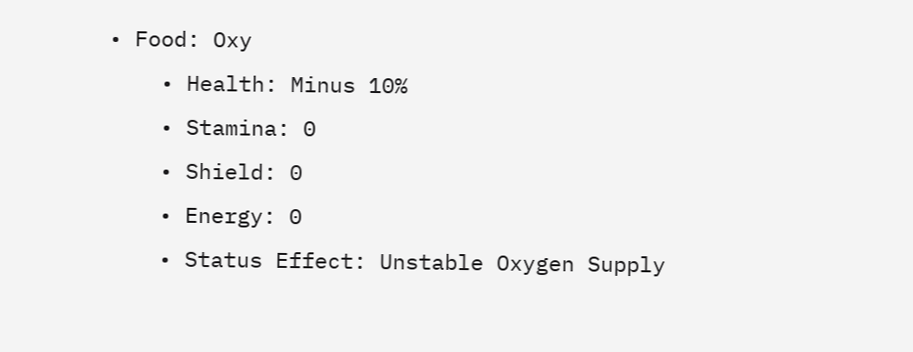• Food: Oxy
    • Health: Minus 10%
    • Stamina: 0
    • Shield: 0
    • Energy: 0
    • Status Effect: Unstable Oxygen Supply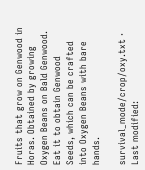Fruits that grow on Genwood in Horas. Obtained by growing Oxygen Beans on Bald Genwood. Eat it to obtain Genwood Seeds, which can be crafted into Oxygen Beans with bare hands.

survival_mode/crop/oxy.txt · Last modified: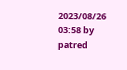2023/08/26 03:58 by patred